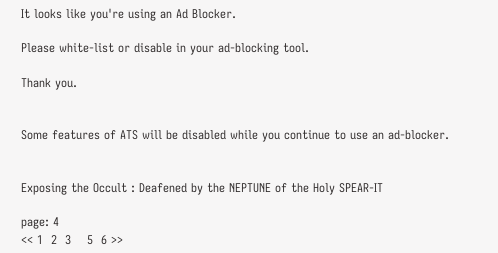It looks like you're using an Ad Blocker.

Please white-list or disable in your ad-blocking tool.

Thank you.


Some features of ATS will be disabled while you continue to use an ad-blocker.


Exposing the Occult : Deafened by the NEPTUNE of the Holy SPEAR-IT

page: 4
<< 1  2  3    5  6 >>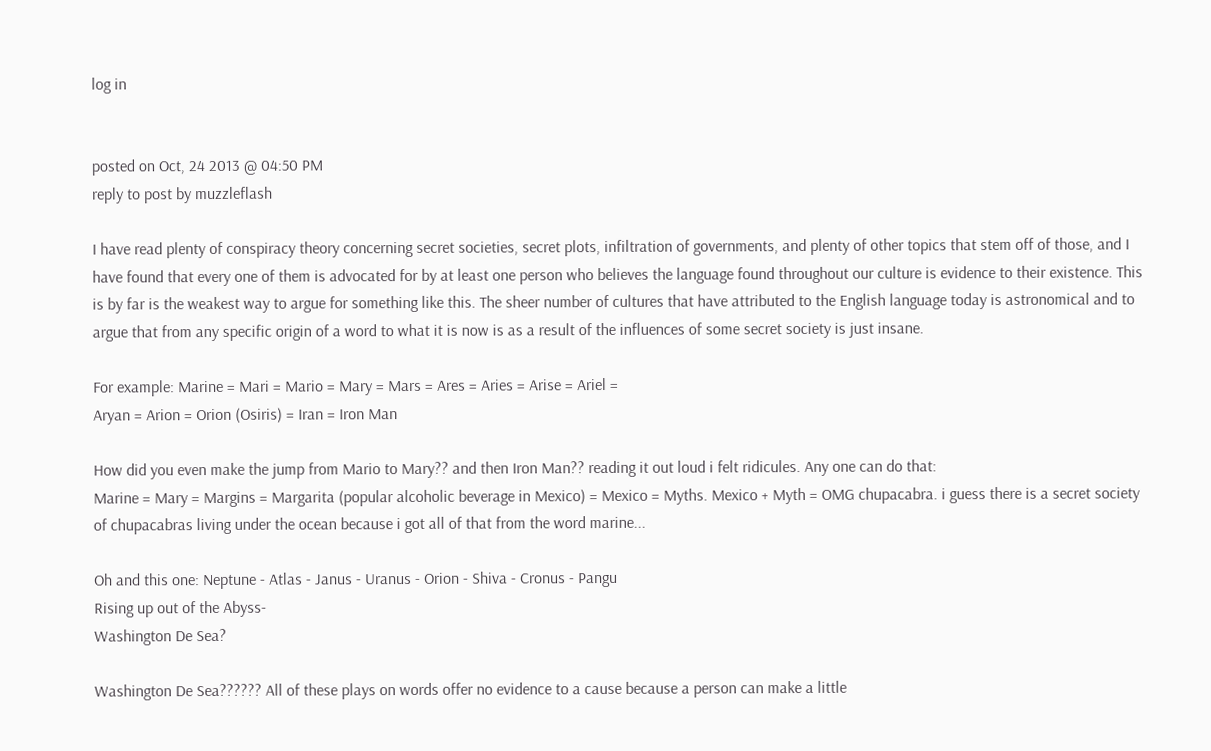log in


posted on Oct, 24 2013 @ 04:50 PM
reply to post by muzzleflash

I have read plenty of conspiracy theory concerning secret societies, secret plots, infiltration of governments, and plenty of other topics that stem off of those, and I have found that every one of them is advocated for by at least one person who believes the language found throughout our culture is evidence to their existence. This is by far is the weakest way to argue for something like this. The sheer number of cultures that have attributed to the English language today is astronomical and to argue that from any specific origin of a word to what it is now is as a result of the influences of some secret society is just insane.

For example: Marine = Mari = Mario = Mary = Mars = Ares = Aries = Arise = Ariel =
Aryan = Arion = Orion (Osiris) = Iran = Iron Man

How did you even make the jump from Mario to Mary?? and then Iron Man?? reading it out loud i felt ridicules. Any one can do that:
Marine = Mary = Margins = Margarita (popular alcoholic beverage in Mexico) = Mexico = Myths. Mexico + Myth = OMG chupacabra. i guess there is a secret society of chupacabras living under the ocean because i got all of that from the word marine...

Oh and this one: Neptune - Atlas - Janus - Uranus - Orion - Shiva - Cronus - Pangu
Rising up out of the Abyss-
Washington De Sea?

Washington De Sea?????? All of these plays on words offer no evidence to a cause because a person can make a little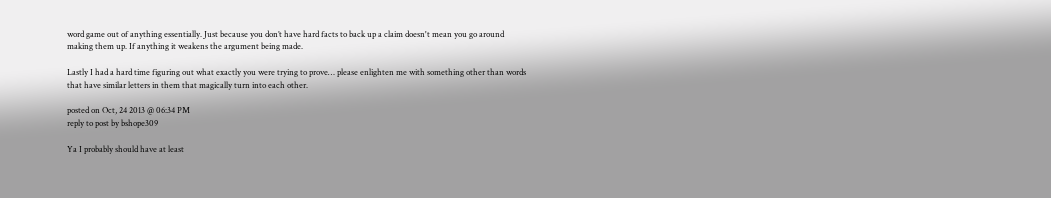word game out of anything essentially. Just because you don’t have hard facts to back up a claim doesn't mean you go around making them up. If anything it weakens the argument being made.

Lastly I had a hard time figuring out what exactly you were trying to prove… please enlighten me with something other than words that have similar letters in them that magically turn into each other.

posted on Oct, 24 2013 @ 06:34 PM
reply to post by bshope309

Ya I probably should have at least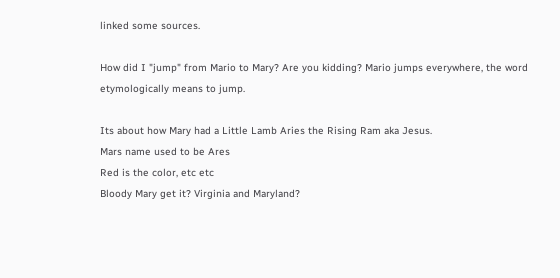linked some sources.

How did I "jump" from Mario to Mary? Are you kidding? Mario jumps everywhere, the word etymologically means to jump.

Its about how Mary had a Little Lamb Aries the Rising Ram aka Jesus.
Mars name used to be Ares
Red is the color, etc etc
Bloody Mary get it? Virginia and Maryland?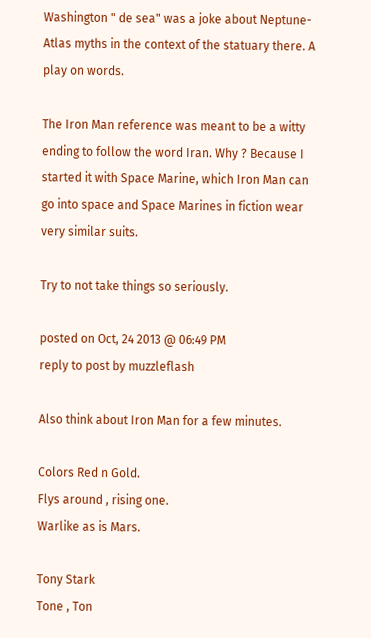Washington " de sea" was a joke about Neptune-Atlas myths in the context of the statuary there. A play on words.

The Iron Man reference was meant to be a witty ending to follow the word Iran. Why ? Because I started it with Space Marine, which Iron Man can go into space and Space Marines in fiction wear very similar suits.

Try to not take things so seriously.

posted on Oct, 24 2013 @ 06:49 PM
reply to post by muzzleflash

Also think about Iron Man for a few minutes.

Colors Red n Gold.
Flys around , rising one.
Warlike as is Mars.

Tony Stark
Tone , Ton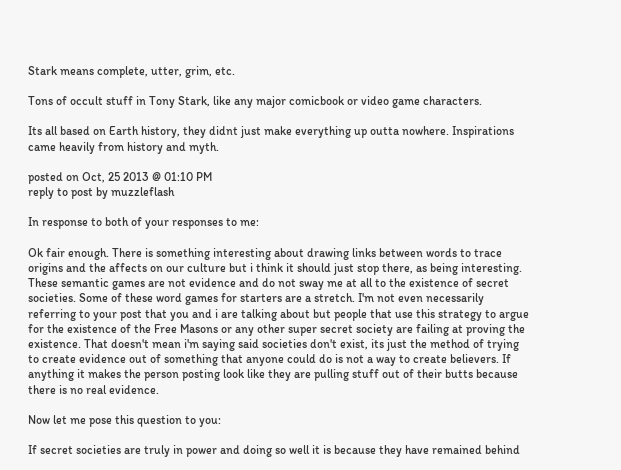Stark means complete, utter, grim, etc.

Tons of occult stuff in Tony Stark, like any major comicbook or video game characters.

Its all based on Earth history, they didnt just make everything up outta nowhere. Inspirations came heavily from history and myth.

posted on Oct, 25 2013 @ 01:10 PM
reply to post by muzzleflash

In response to both of your responses to me:

Ok fair enough. There is something interesting about drawing links between words to trace origins and the affects on our culture but i think it should just stop there, as being interesting. These semantic games are not evidence and do not sway me at all to the existence of secret societies. Some of these word games for starters are a stretch. I'm not even necessarily referring to your post that you and i are talking about but people that use this strategy to argue for the existence of the Free Masons or any other super secret society are failing at proving the existence. That doesn't mean i'm saying said societies don't exist, its just the method of trying to create evidence out of something that anyone could do is not a way to create believers. If anything it makes the person posting look like they are pulling stuff out of their butts because there is no real evidence.

Now let me pose this question to you:

If secret societies are truly in power and doing so well it is because they have remained behind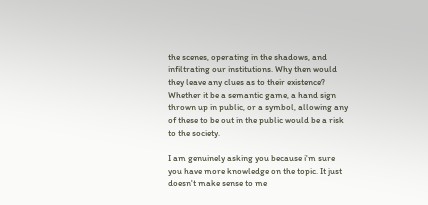the scenes, operating in the shadows, and infiltrating our institutions. Why then would they leave any clues as to their existence? Whether it be a semantic game, a hand sign thrown up in public, or a symbol, allowing any of these to be out in the public would be a risk to the society.

I am genuinely asking you because i'm sure you have more knowledge on the topic. It just doesn't make sense to me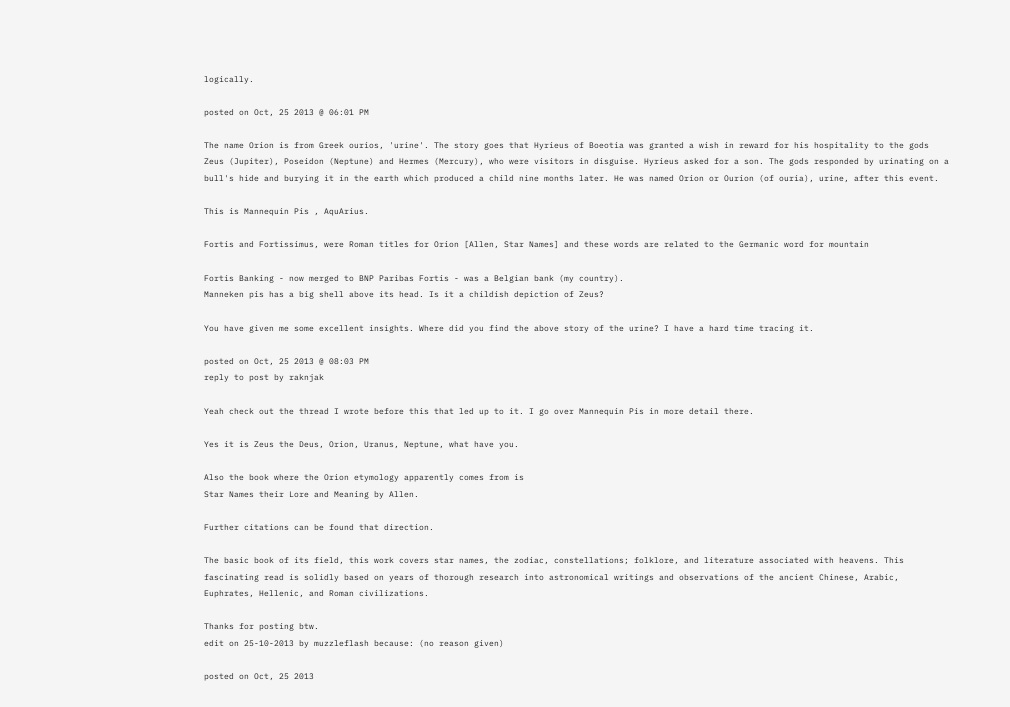logically.

posted on Oct, 25 2013 @ 06:01 PM

The name Orion is from Greek ourios, 'urine'. The story goes that Hyrieus of Boeotia was granted a wish in reward for his hospitality to the gods Zeus (Jupiter), Poseidon (Neptune) and Hermes (Mercury), who were visitors in disguise. Hyrieus asked for a son. The gods responded by urinating on a bull's hide and burying it in the earth which produced a child nine months later. He was named Orion or Ourion (of ouria), urine, after this event.

This is Mannequin Pis , AquArius.

Fortis and Fortissimus, were Roman titles for Orion [Allen, Star Names] and these words are related to the Germanic word for mountain

Fortis Banking - now merged to BNP Paribas Fortis - was a Belgian bank (my country).
Manneken pis has a big shell above its head. Is it a childish depiction of Zeus?

You have given me some excellent insights. Where did you find the above story of the urine? I have a hard time tracing it.

posted on Oct, 25 2013 @ 08:03 PM
reply to post by raknjak

Yeah check out the thread I wrote before this that led up to it. I go over Mannequin Pis in more detail there.

Yes it is Zeus the Deus, Orion, Uranus, Neptune, what have you.

Also the book where the Orion etymology apparently comes from is
Star Names their Lore and Meaning by Allen.

Further citations can be found that direction.

The basic book of its field, this work covers star names, the zodiac, constellations; folklore, and literature associated with heavens. This fascinating read is solidly based on years of thorough research into astronomical writings and observations of the ancient Chinese, Arabic, Euphrates, Hellenic, and Roman civilizations.

Thanks for posting btw.
edit on 25-10-2013 by muzzleflash because: (no reason given)

posted on Oct, 25 2013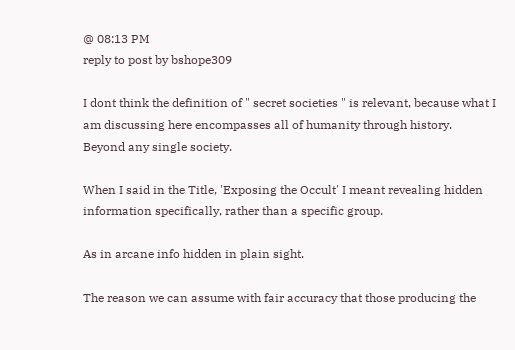@ 08:13 PM
reply to post by bshope309

I dont think the definition of " secret societies " is relevant, because what I am discussing here encompasses all of humanity through history. Beyond any single society.

When I said in the Title, 'Exposing the Occult' I meant revealing hidden information specifically, rather than a specific group.

As in arcane info hidden in plain sight.

The reason we can assume with fair accuracy that those producing the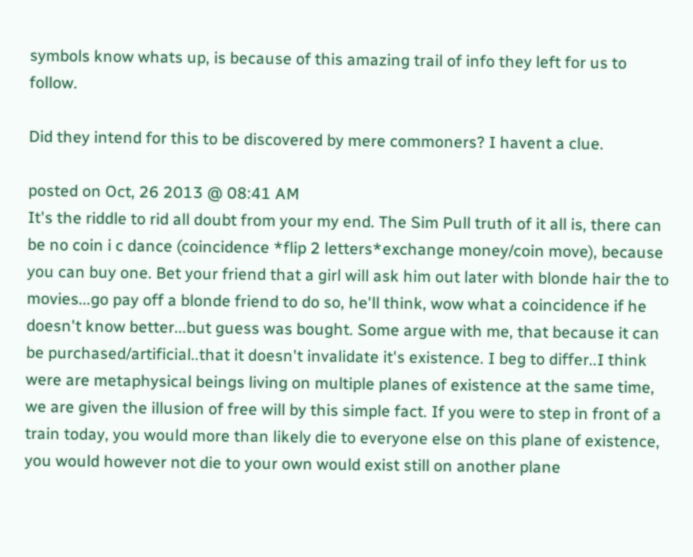symbols know whats up, is because of this amazing trail of info they left for us to follow.

Did they intend for this to be discovered by mere commoners? I havent a clue.

posted on Oct, 26 2013 @ 08:41 AM
It's the riddle to rid all doubt from your my end. The Sim Pull truth of it all is, there can be no coin i c dance (coincidence *flip 2 letters*exchange money/coin move), because you can buy one. Bet your friend that a girl will ask him out later with blonde hair the to movies...go pay off a blonde friend to do so, he'll think, wow what a coincidence if he doesn't know better...but guess was bought. Some argue with me, that because it can be purchased/artificial..that it doesn't invalidate it's existence. I beg to differ..I think were are metaphysical beings living on multiple planes of existence at the same time, we are given the illusion of free will by this simple fact. If you were to step in front of a train today, you would more than likely die to everyone else on this plane of existence, you would however not die to your own would exist still on another plane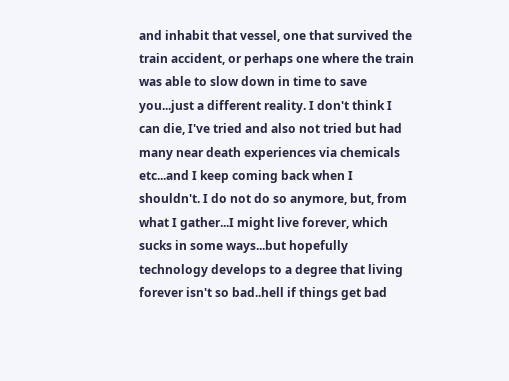and inhabit that vessel, one that survived the train accident, or perhaps one where the train was able to slow down in time to save you...just a different reality. I don't think I can die, I've tried and also not tried but had many near death experiences via chemicals etc...and I keep coming back when I shouldn't. I do not do so anymore, but, from what I gather...I might live forever, which sucks in some ways...but hopefully technology develops to a degree that living forever isn't so bad..hell if things get bad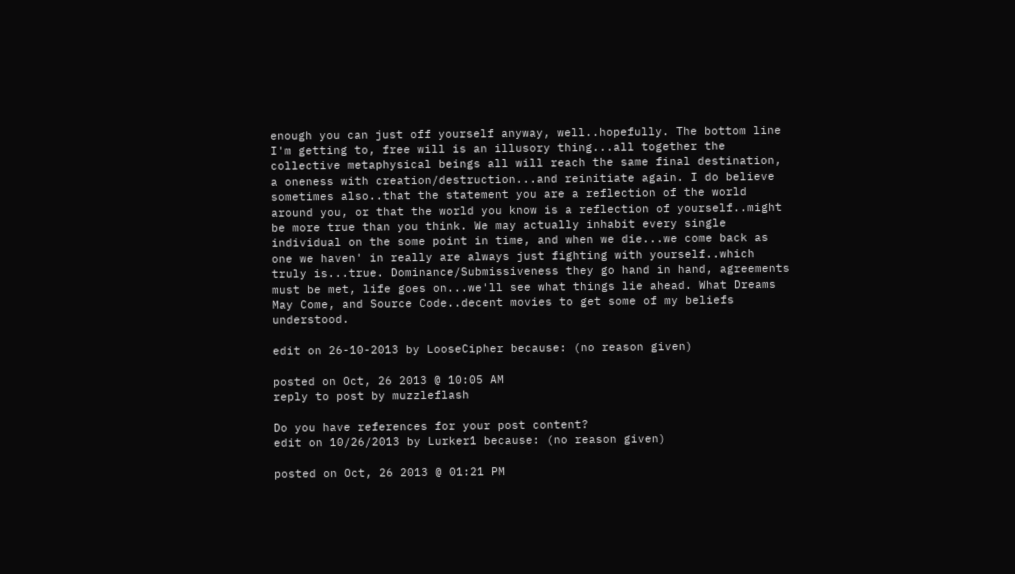enough you can just off yourself anyway, well..hopefully. The bottom line I'm getting to, free will is an illusory thing...all together the collective metaphysical beings all will reach the same final destination, a oneness with creation/destruction...and reinitiate again. I do believe sometimes also..that the statement you are a reflection of the world around you, or that the world you know is a reflection of yourself..might be more true than you think. We may actually inhabit every single individual on the some point in time, and when we die...we come back as one we haven' in really are always just fighting with yourself..which truly is...true. Dominance/Submissiveness they go hand in hand, agreements must be met, life goes on...we'll see what things lie ahead. What Dreams May Come, and Source Code..decent movies to get some of my beliefs understood.

edit on 26-10-2013 by LooseCipher because: (no reason given)

posted on Oct, 26 2013 @ 10:05 AM
reply to post by muzzleflash

Do you have references for your post content?
edit on 10/26/2013 by Lurker1 because: (no reason given)

posted on Oct, 26 2013 @ 01:21 PM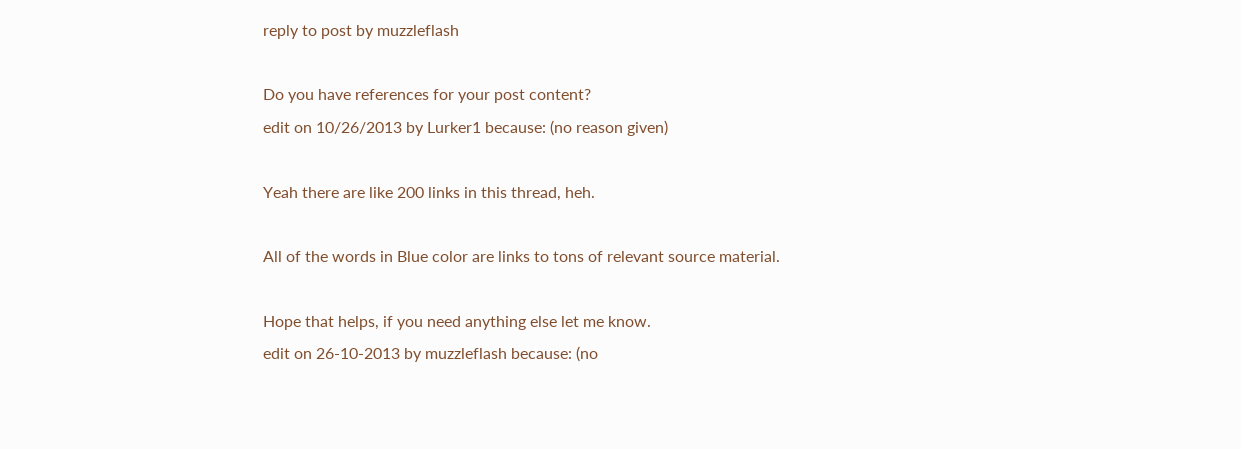reply to post by muzzleflash

Do you have references for your post content?
edit on 10/26/2013 by Lurker1 because: (no reason given)

Yeah there are like 200 links in this thread, heh.

All of the words in Blue color are links to tons of relevant source material.

Hope that helps, if you need anything else let me know.
edit on 26-10-2013 by muzzleflash because: (no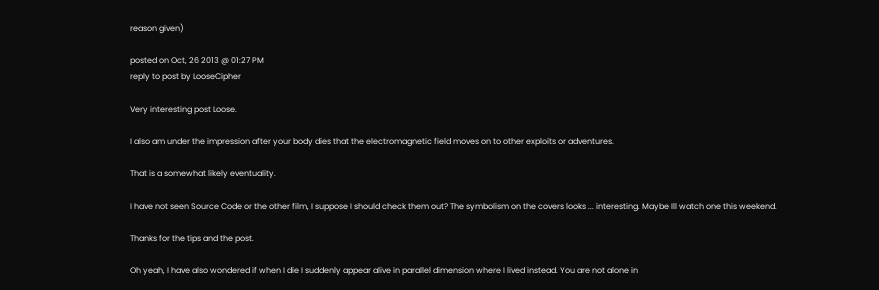reason given)

posted on Oct, 26 2013 @ 01:27 PM
reply to post by LooseCipher

Very interesting post Loose.

I also am under the impression after your body dies that the electromagnetic field moves on to other exploits or adventures.

That is a somewhat likely eventuality.

I have not seen Source Code or the other film, I suppose I should check them out? The symbolism on the covers looks ... interesting. Maybe Ill watch one this weekend.

Thanks for the tips and the post.

Oh yeah, I have also wondered if when I die I suddenly appear alive in parallel dimension where I lived instead. You are not alone in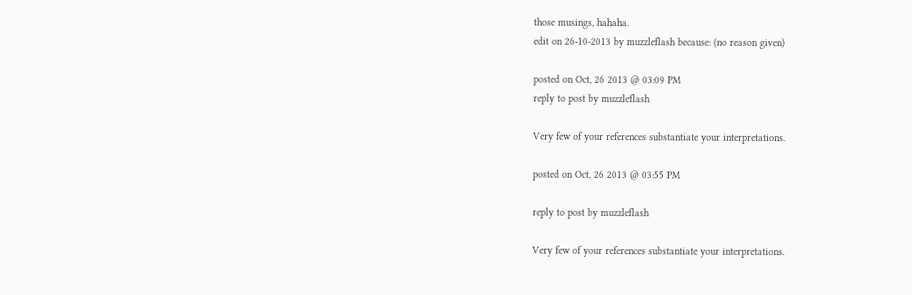those musings, hahaha.
edit on 26-10-2013 by muzzleflash because: (no reason given)

posted on Oct, 26 2013 @ 03:09 PM
reply to post by muzzleflash

Very few of your references substantiate your interpretations.

posted on Oct, 26 2013 @ 03:55 PM

reply to post by muzzleflash

Very few of your references substantiate your interpretations.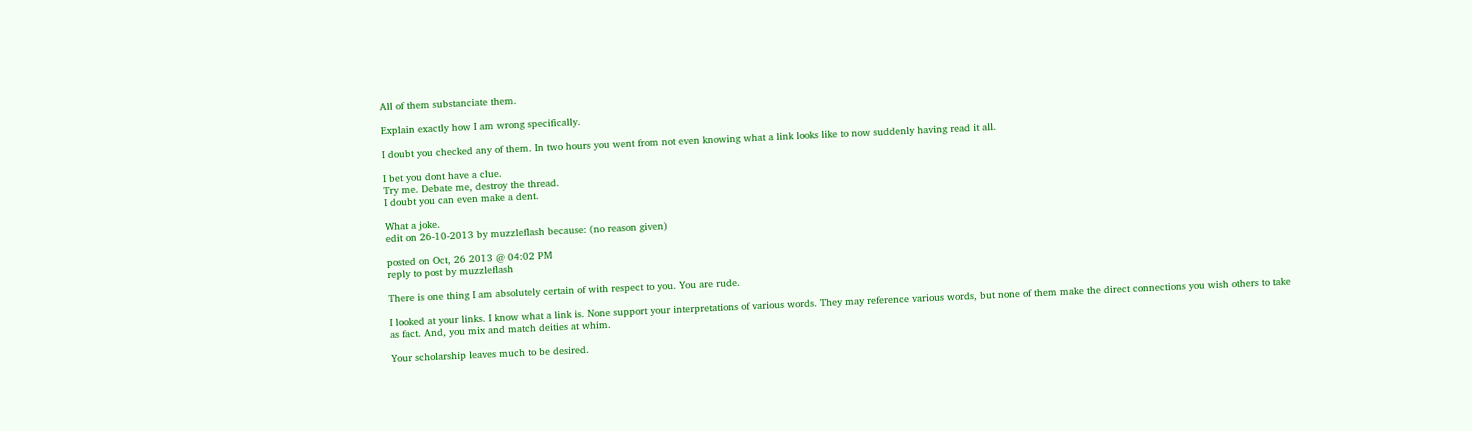All of them substanciate them.

Explain exactly how I am wrong specifically.

I doubt you checked any of them. In two hours you went from not even knowing what a link looks like to now suddenly having read it all.

I bet you dont have a clue.
Try me. Debate me, destroy the thread.
I doubt you can even make a dent.

What a joke.
edit on 26-10-2013 by muzzleflash because: (no reason given)

posted on Oct, 26 2013 @ 04:02 PM
reply to post by muzzleflash

There is one thing I am absolutely certain of with respect to you. You are rude.

I looked at your links. I know what a link is. None support your interpretations of various words. They may reference various words, but none of them make the direct connections you wish others to take as fact. And, you mix and match deities at whim.

Your scholarship leaves much to be desired.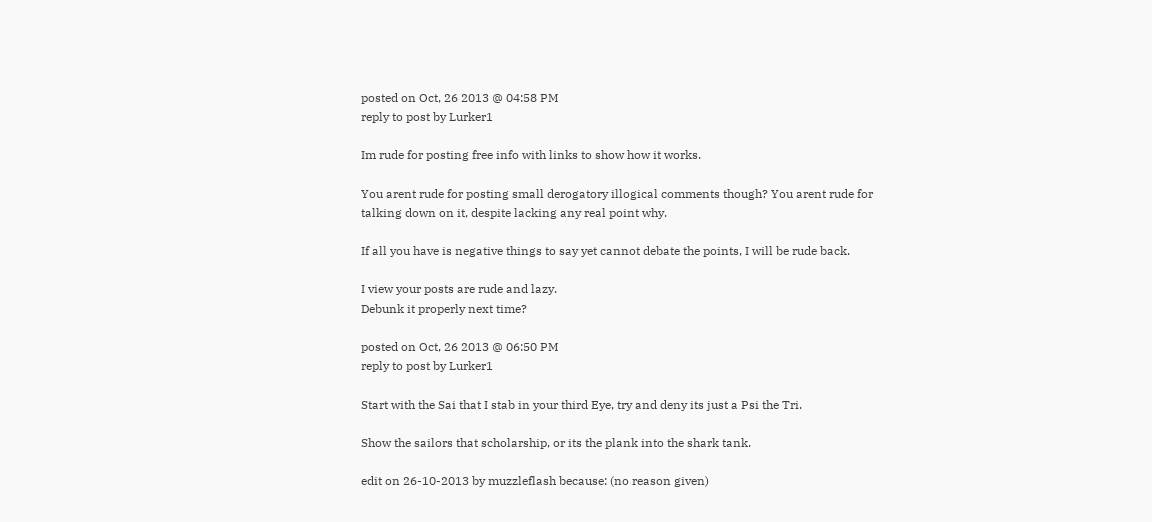posted on Oct, 26 2013 @ 04:58 PM
reply to post by Lurker1

Im rude for posting free info with links to show how it works.

You arent rude for posting small derogatory illogical comments though? You arent rude for talking down on it, despite lacking any real point why.

If all you have is negative things to say yet cannot debate the points, I will be rude back.

I view your posts are rude and lazy.
Debunk it properly next time?

posted on Oct, 26 2013 @ 06:50 PM
reply to post by Lurker1

Start with the Sai that I stab in your third Eye, try and deny its just a Psi the Tri.

Show the sailors that scholarship, or its the plank into the shark tank.

edit on 26-10-2013 by muzzleflash because: (no reason given)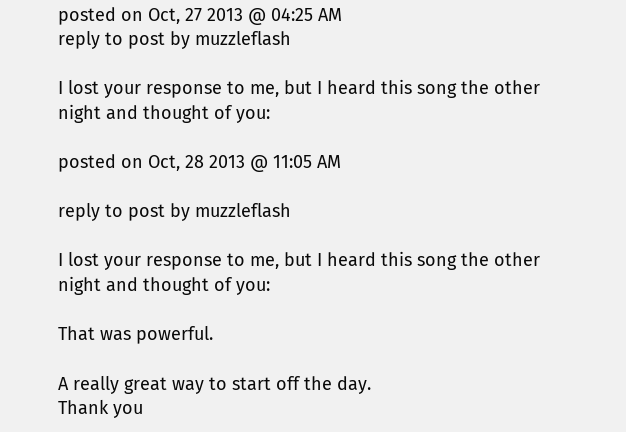posted on Oct, 27 2013 @ 04:25 AM
reply to post by muzzleflash

I lost your response to me, but I heard this song the other night and thought of you:

posted on Oct, 28 2013 @ 11:05 AM

reply to post by muzzleflash

I lost your response to me, but I heard this song the other night and thought of you:

That was powerful.

A really great way to start off the day.
Thank you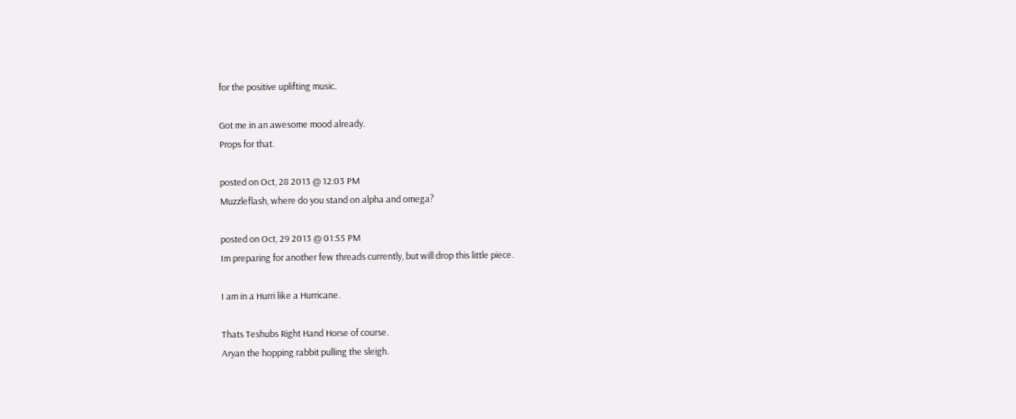for the positive uplifting music.

Got me in an awesome mood already.
Props for that.

posted on Oct, 28 2013 @ 12:03 PM
Muzzleflash, where do you stand on alpha and omega?

posted on Oct, 29 2013 @ 01:55 PM
Im preparing for another few threads currently, but will drop this little piece.

I am in a Hurri like a Hurricane.

Thats Teshubs Right Hand Horse of course.
Aryan the hopping rabbit pulling the sleigh.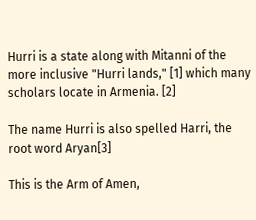Hurri is a state along with Mitanni of the more inclusive "Hurri lands," [1] which many scholars locate in Armenia. [2]

The name Hurri is also spelled Harri, the root word Aryan[3]

This is the Arm of Amen,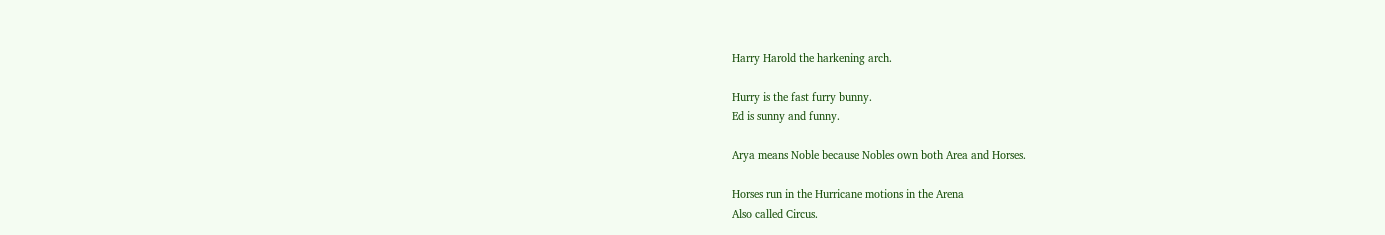Harry Harold the harkening arch.

Hurry is the fast furry bunny.
Ed is sunny and funny.

Arya means Noble because Nobles own both Area and Horses.

Horses run in the Hurricane motions in the Arena
Also called Circus.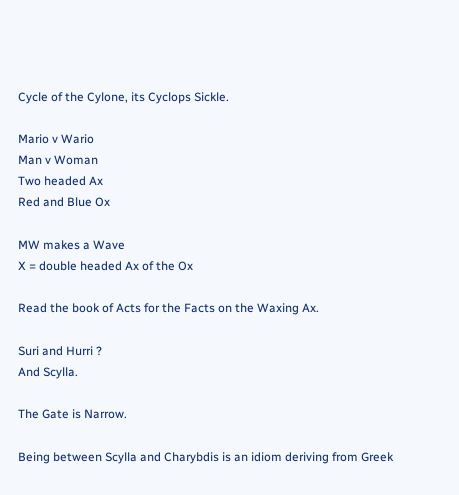Cycle of the Cylone, its Cyclops Sickle.

Mario v Wario
Man v Woman
Two headed Ax
Red and Blue Ox

MW makes a Wave
X = double headed Ax of the Ox

Read the book of Acts for the Facts on the Waxing Ax.

Suri and Hurri ?
And Scylla.

The Gate is Narrow.

Being between Scylla and Charybdis is an idiom deriving from Greek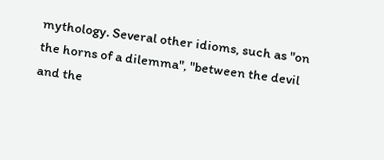mythology. Several other idioms, such as "on the horns of a dilemma", "between the devil and the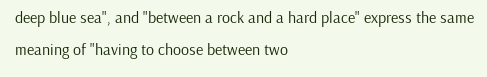deep blue sea", and "between a rock and a hard place" express the same meaning of "having to choose between two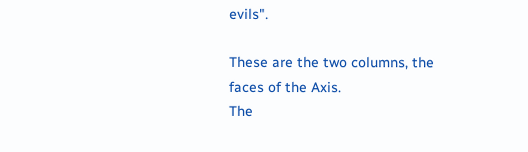evils".

These are the two columns, the faces of the Axis.
The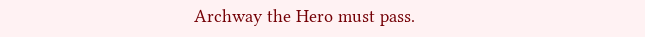Archway the Hero must pass.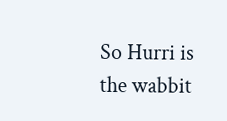So Hurri is the wabbit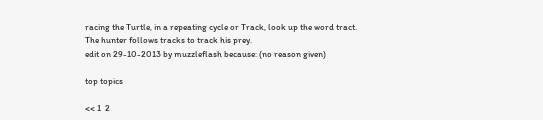racing the Turtle, in a repeating cycle or Track, look up the word tract.
The hunter follows tracks to track his prey.
edit on 29-10-2013 by muzzleflash because: (no reason given)

top topics

<< 1  2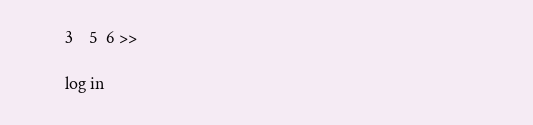3    5  6 >>

log in